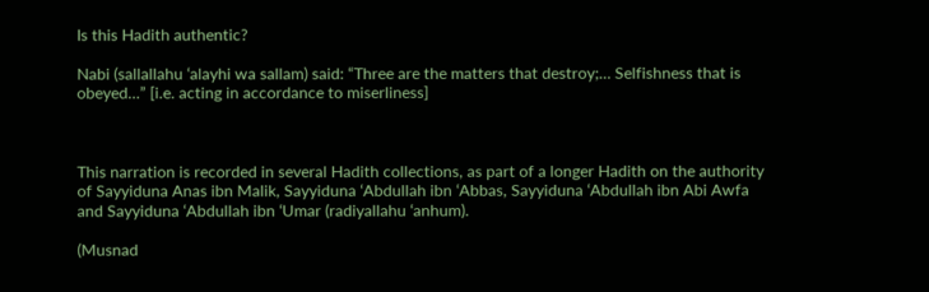Is this Hadith authentic?

Nabi (sallallahu ‘alayhi wa sallam) said: “Three are the matters that destroy;… Selfishness that is obeyed…” [i.e. acting in accordance to miserliness]



This narration is recorded in several Hadith collections, as part of a longer Hadith on the authority of Sayyiduna Anas ibn Malik, Sayyiduna ‘Abdullah ibn ‘Abbas, Sayyiduna ‘Abdullah ibn Abi Awfa and Sayyiduna ‘Abdullah ibn ‘Umar (radiyallahu ‘anhum).

(Musnad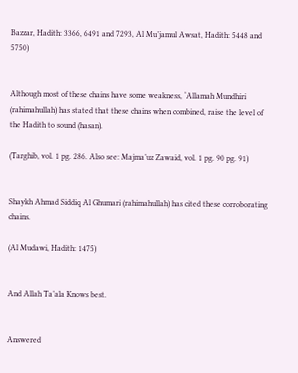Bazzar, Hadith: 3366, 6491 and 7293, Al Mu’jamul Awsat, Hadith: 5448 and 5750)


Although most of these chains have some weakness, ‘Allamah Mundhiri (rahimahullah) has stated that these chains when combined, raise the level of the Hadith to sound (hasan).

(Targhib, vol. 1 pg. 286. Also see: Majma’uz Zawaid, vol. 1 pg. 90 pg. 91)


Shaykh Ahmad Siddiq Al Ghumari (rahimahullah) has cited these corroborating chains.

(Al Mudawi, Hadith: 1475)


And Allah Ta’ala Knows best.


Answered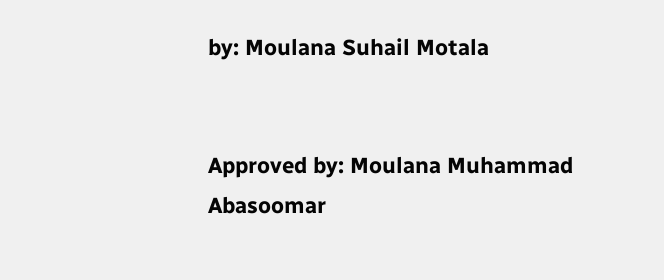by: Moulana Suhail Motala


Approved by: Moulana Muhammad Abasoomar